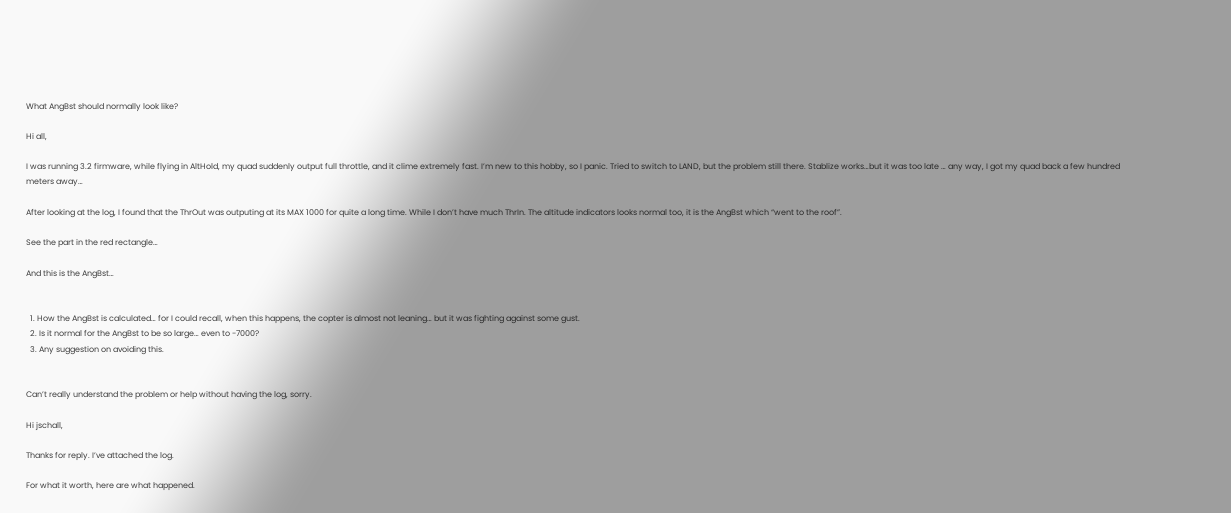What AngBst should normally look like?

Hi all,

I was running 3.2 firmware, while flying in AltHold, my quad suddenly output full throttle, and it clime extremely fast. I’m new to this hobby, so I panic. Tried to switch to LAND, but the problem still there. Stablize works…but it was too late … any way, I got my quad back a few hundred meters away…

After looking at the log, I found that the ThrOut was outputing at its MAX 1000 for quite a long time. While I don’t have much ThrIn. The altitude indicators looks normal too, it is the AngBst which “went to the roof”.

See the part in the red rectangle…

And this is the AngBst…


  1. How the AngBst is calculated… for I could recall, when this happens, the copter is almost not leaning… but it was fighting against some gust.
  2. Is it normal for the AngBst to be so large… even to -7000?
  3. Any suggestion on avoiding this.


Can’t really understand the problem or help without having the log, sorry.

Hi jschall,

Thanks for reply. I’ve attached the log.

For what it worth, here are what happened.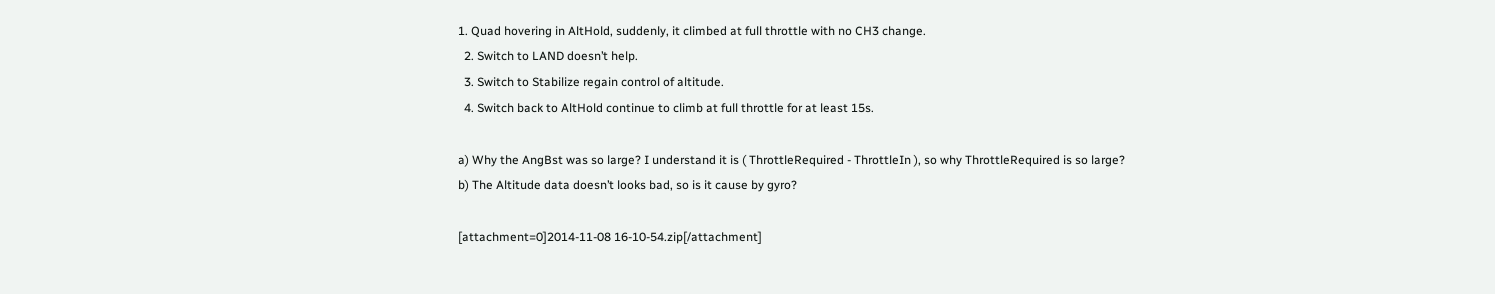1. Quad hovering in AltHold, suddenly, it climbed at full throttle with no CH3 change.
  2. Switch to LAND doesn’t help.
  3. Switch to Stabilize regain control of altitude.
  4. Switch back to AltHold continue to climb at full throttle for at least 15s.

a) Why the AngBst was so large? I understand it is ( ThrottleRequired - ThrottleIn ), so why ThrottleRequired is so large?
b) The Altitude data doesn’t looks bad, so is it cause by gyro?

[attachment=0]2014-11-08 16-10-54.zip[/attachment]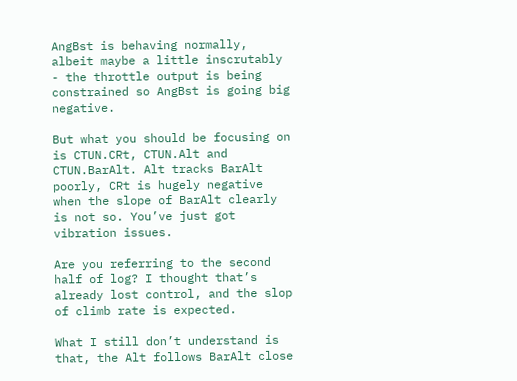AngBst is behaving normally, albeit maybe a little inscrutably - the throttle output is being constrained so AngBst is going big negative.

But what you should be focusing on is CTUN.CRt, CTUN.Alt and CTUN.BarAlt. Alt tracks BarAlt poorly, CRt is hugely negative when the slope of BarAlt clearly is not so. You’ve just got vibration issues.

Are you referring to the second half of log? I thought that’s already lost control, and the slop of climb rate is expected.

What I still don’t understand is that, the Alt follows BarAlt close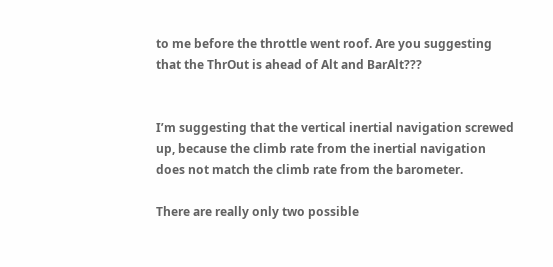to me before the throttle went roof. Are you suggesting that the ThrOut is ahead of Alt and BarAlt???


I’m suggesting that the vertical inertial navigation screwed up, because the climb rate from the inertial navigation does not match the climb rate from the barometer.

There are really only two possible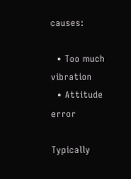causes:

  • Too much vibration
  • Attitude error

Typically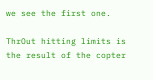we see the first one.

ThrOut hitting limits is the result of the copter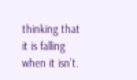thinking that it is falling when it isn’t.